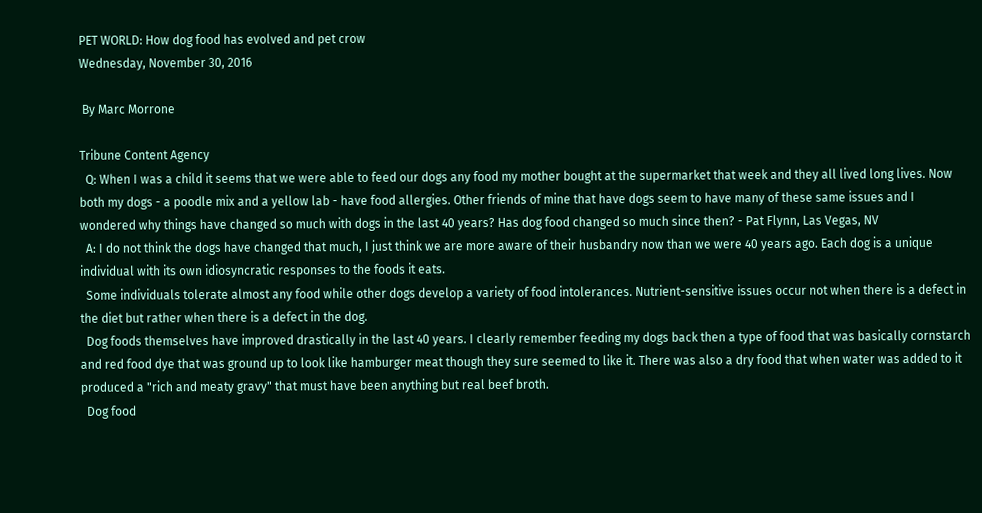PET WORLD: How dog food has evolved and pet crow
Wednesday, November 30, 2016

 By Marc Morrone

Tribune Content Agency
  Q: When I was a child it seems that we were able to feed our dogs any food my mother bought at the supermarket that week and they all lived long lives. Now both my dogs - a poodle mix and a yellow lab - have food allergies. Other friends of mine that have dogs seem to have many of these same issues and I wondered why things have changed so much with dogs in the last 40 years? Has dog food changed so much since then? - Pat Flynn, Las Vegas, NV
  A: I do not think the dogs have changed that much, I just think we are more aware of their husbandry now than we were 40 years ago. Each dog is a unique individual with its own idiosyncratic responses to the foods it eats.
  Some individuals tolerate almost any food while other dogs develop a variety of food intolerances. Nutrient-sensitive issues occur not when there is a defect in the diet but rather when there is a defect in the dog.
  Dog foods themselves have improved drastically in the last 40 years. I clearly remember feeding my dogs back then a type of food that was basically cornstarch and red food dye that was ground up to look like hamburger meat though they sure seemed to like it. There was also a dry food that when water was added to it produced a "rich and meaty gravy" that must have been anything but real beef broth.
  Dog food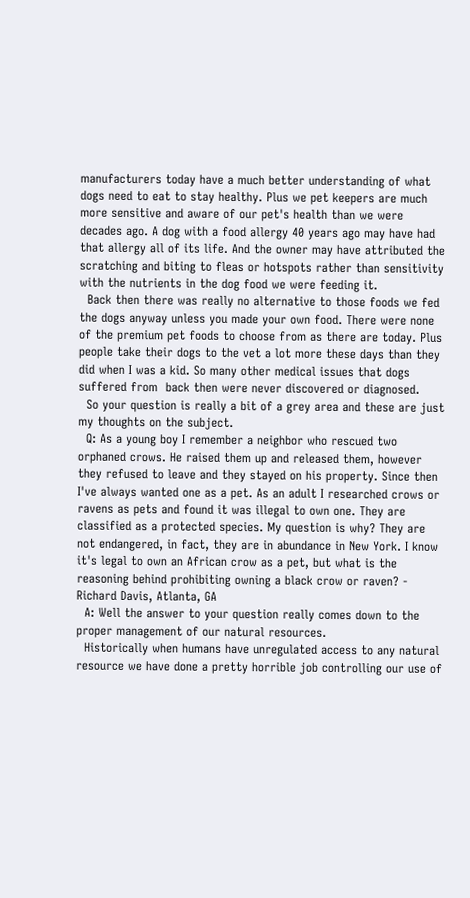manufacturers today have a much better understanding of what dogs need to eat to stay healthy. Plus we pet keepers are much more sensitive and aware of our pet's health than we were decades ago. A dog with a food allergy 40 years ago may have had that allergy all of its life. And the owner may have attributed the scratching and biting to fleas or hotspots rather than sensitivity with the nutrients in the dog food we were feeding it.
  Back then there was really no alternative to those foods we fed the dogs anyway unless you made your own food. There were none of the premium pet foods to choose from as there are today. Plus people take their dogs to the vet a lot more these days than they did when I was a kid. So many other medical issues that dogs suffered from  back then were never discovered or diagnosed.
  So your question is really a bit of a grey area and these are just my thoughts on the subject.
  Q: As a young boy I remember a neighbor who rescued two orphaned crows. He raised them up and released them, however they refused to leave and they stayed on his property. Since then I've always wanted one as a pet. As an adult I researched crows or ravens as pets and found it was illegal to own one. They are classified as a protected species. My question is why? They are not endangered, in fact, they are in abundance in New York. I know it's legal to own an African crow as a pet, but what is the reasoning behind prohibiting owning a black crow or raven? - Richard Davis, Atlanta, GA
  A: Well the answer to your question really comes down to the proper management of our natural resources.
  Historically when humans have unregulated access to any natural resource we have done a pretty horrible job controlling our use of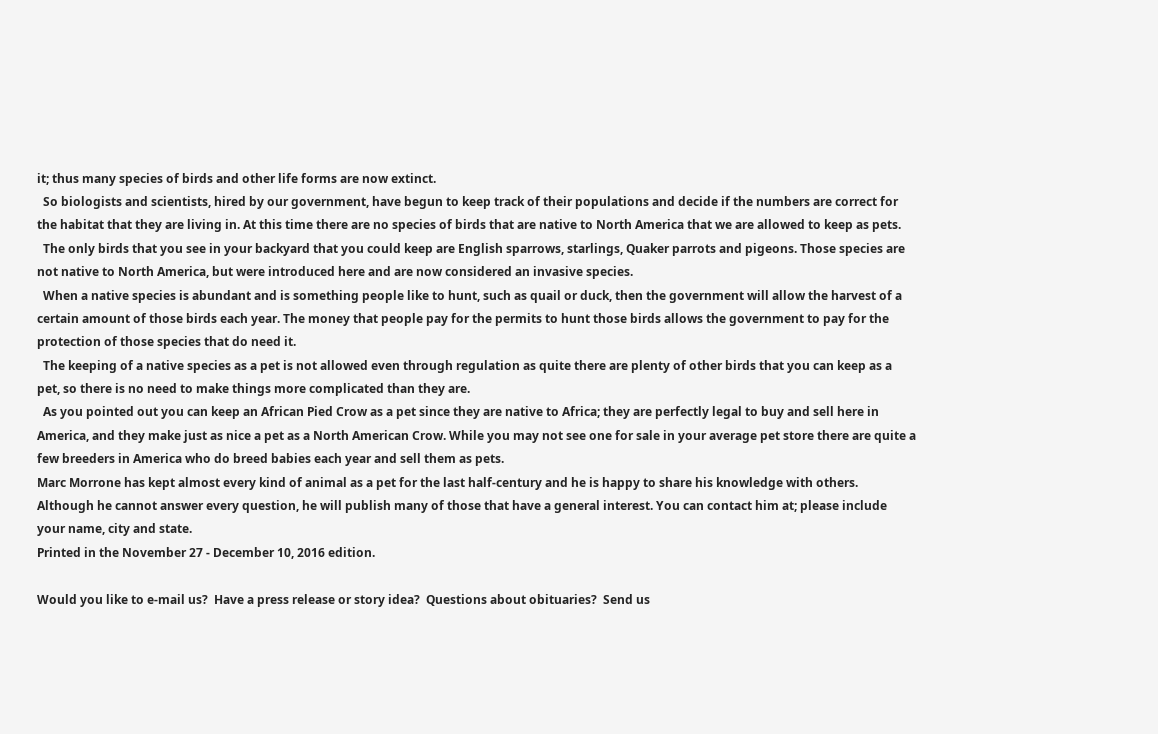it; thus many species of birds and other life forms are now extinct.
  So biologists and scientists, hired by our government, have begun to keep track of their populations and decide if the numbers are correct for the habitat that they are living in. At this time there are no species of birds that are native to North America that we are allowed to keep as pets.
  The only birds that you see in your backyard that you could keep are English sparrows, starlings, Quaker parrots and pigeons. Those species are not native to North America, but were introduced here and are now considered an invasive species.
  When a native species is abundant and is something people like to hunt, such as quail or duck, then the government will allow the harvest of a certain amount of those birds each year. The money that people pay for the permits to hunt those birds allows the government to pay for the protection of those species that do need it.
  The keeping of a native species as a pet is not allowed even through regulation as quite there are plenty of other birds that you can keep as a pet, so there is no need to make things more complicated than they are.
  As you pointed out you can keep an African Pied Crow as a pet since they are native to Africa; they are perfectly legal to buy and sell here in America, and they make just as nice a pet as a North American Crow. While you may not see one for sale in your average pet store there are quite a few breeders in America who do breed babies each year and sell them as pets.
Marc Morrone has kept almost every kind of animal as a pet for the last half-century and he is happy to share his knowledge with others. Although he cannot answer every question, he will publish many of those that have a general interest. You can contact him at; please include your name, city and state.
Printed in the November 27 - December 10, 2016 edition.

Would you like to e-mail us?  Have a press release or story idea?  Questions about obituaries?  Send us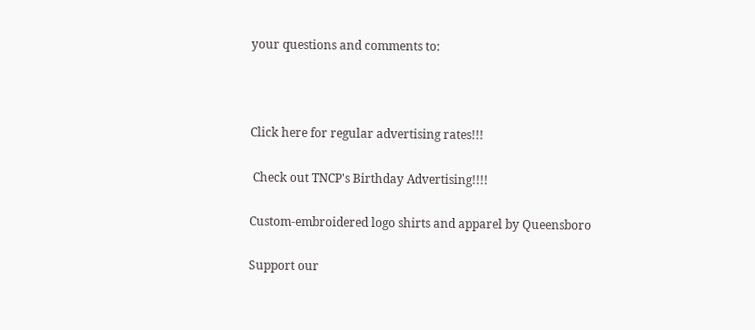your questions and comments to:



Click here for regular advertising rates!!!

 Check out TNCP's Birthday Advertising!!!!

Custom-embroidered logo shirts and apparel by Queensboro

Support our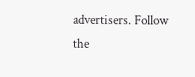advertisers. Follow the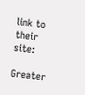link to their site:

Greater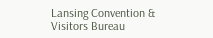Lansing Convention & Visitors Bureau